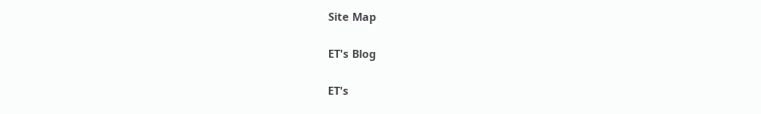Site Map

ET's Blog

ET's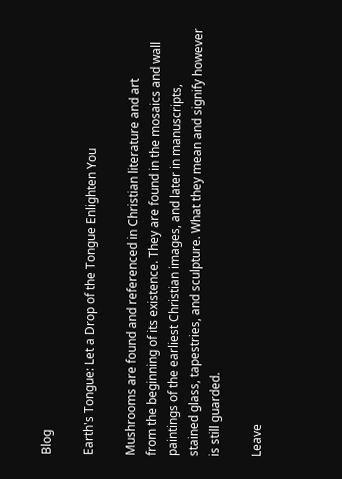Blog

Earth's Tongue: Let a Drop of the Tongue Enlighten You

Mushrooms are found and referenced in Christian literature and art
from the beginning of its existence. They are found in the mosaics and wall
paintings of the earliest Christian images, and later in manuscripts,
stained glass, tapestries, and sculpture. What they mean and signify however
is still guarded.

Leave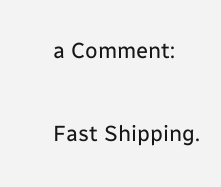a Comment:

Fast Shipping.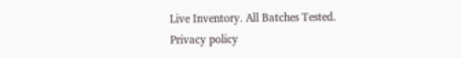Live Inventory. All Batches Tested.
Privacy policy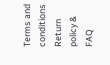Terms and conditions    Return policy & FAQ